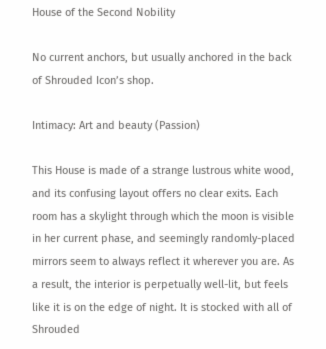House of the Second Nobility

No current anchors, but usually anchored in the back of Shrouded Icon’s shop.

Intimacy: Art and beauty (Passion)

This House is made of a strange lustrous white wood, and its confusing layout offers no clear exits. Each room has a skylight through which the moon is visible in her current phase, and seemingly randomly-placed mirrors seem to always reflect it wherever you are. As a result, the interior is perpetually well-lit, but feels like it is on the edge of night. It is stocked with all of Shrouded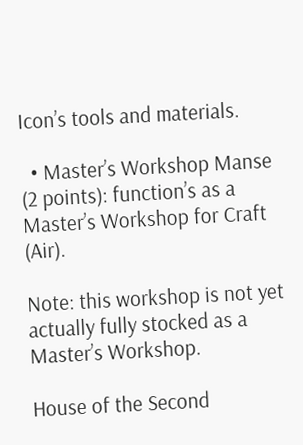Icon’s tools and materials.

  • Master’s Workshop Manse (2 points): function’s as a Master’s Workshop for Craft (Air).

Note: this workshop is not yet actually fully stocked as a Master’s Workshop.

House of the Second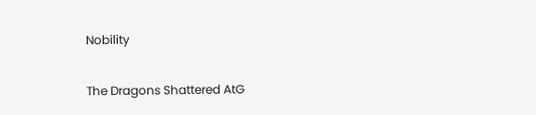Nobility

The Dragons Shattered AtG